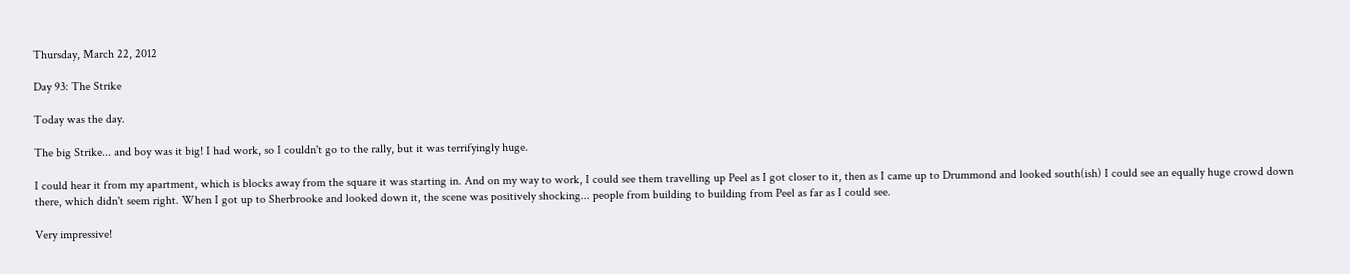Thursday, March 22, 2012

Day 93: The Strike

Today was the day.

The big Strike... and boy was it big! I had work, so I couldn't go to the rally, but it was terrifyingly huge.

I could hear it from my apartment, which is blocks away from the square it was starting in. And on my way to work, I could see them travelling up Peel as I got closer to it, then as I came up to Drummond and looked south(ish) I could see an equally huge crowd down there, which didn't seem right. When I got up to Sherbrooke and looked down it, the scene was positively shocking... people from building to building from Peel as far as I could see.

Very impressive!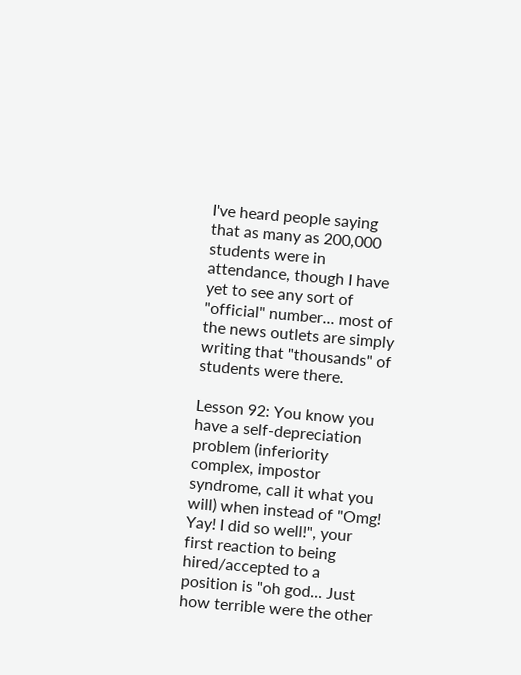I've heard people saying that as many as 200,000 students were in attendance, though I have yet to see any sort of "official" number... most of the news outlets are simply writing that "thousands" of students were there.

Lesson 92: You know you have a self-depreciation problem (inferiority complex, impostor syndrome, call it what you will) when instead of "Omg! Yay! I did so well!", your first reaction to being hired/accepted to a position is "oh god... Just how terrible were the other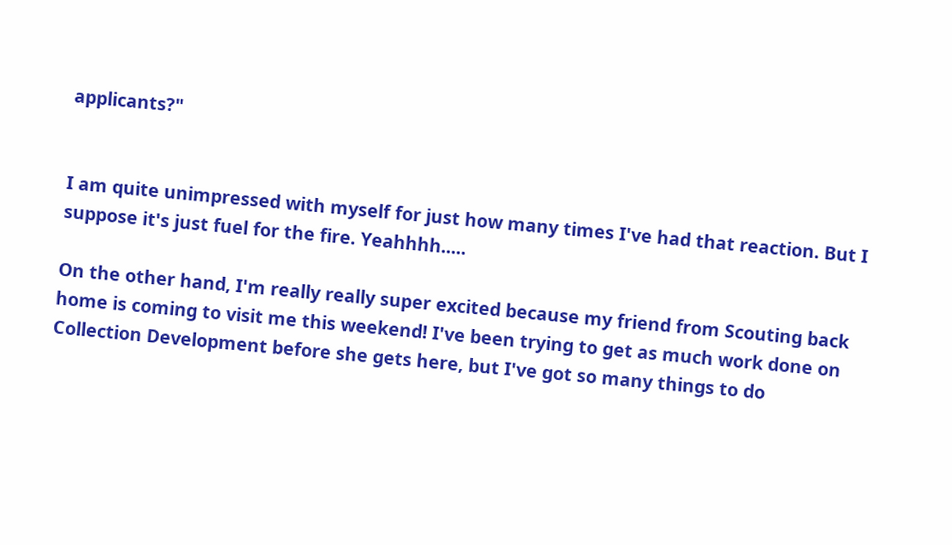applicants?"


I am quite unimpressed with myself for just how many times I've had that reaction. But I suppose it's just fuel for the fire. Yeahhhh.....

On the other hand, I'm really really super excited because my friend from Scouting back home is coming to visit me this weekend! I've been trying to get as much work done on Collection Development before she gets here, but I've got so many things to do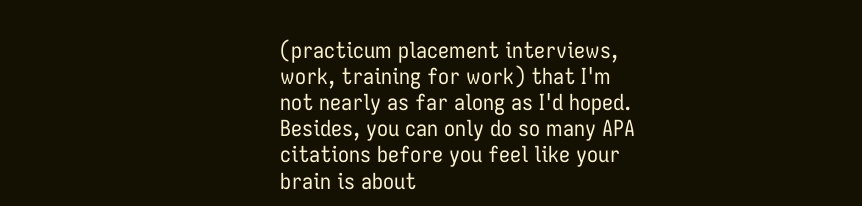(practicum placement interviews, work, training for work) that I'm not nearly as far along as I'd hoped. Besides, you can only do so many APA citations before you feel like your brain is about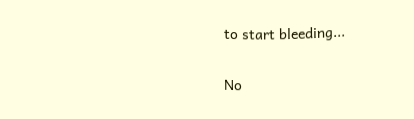to start bleeding...

No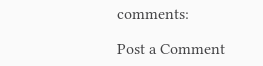comments:

Post a Comment